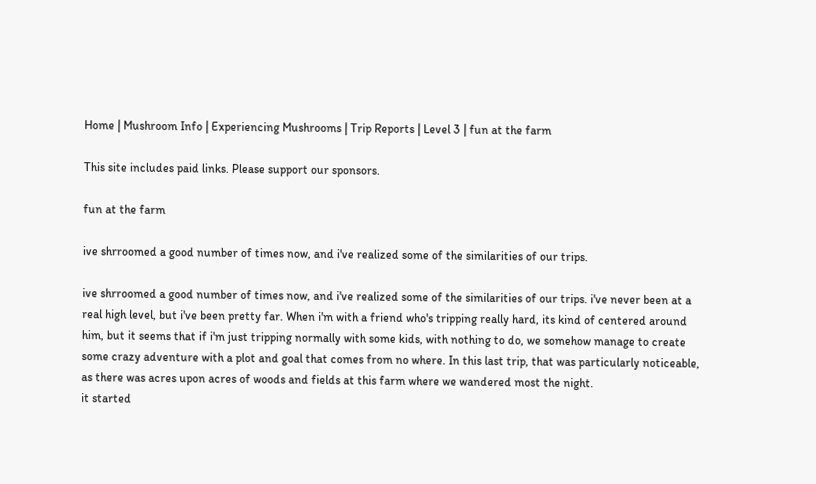Home | Mushroom Info | Experiencing Mushrooms | Trip Reports | Level 3 | fun at the farm

This site includes paid links. Please support our sponsors.

fun at the farm

ive shrroomed a good number of times now, and i've realized some of the similarities of our trips.

ive shrroomed a good number of times now, and i've realized some of the similarities of our trips. i've never been at a real high level, but i've been pretty far. When i'm with a friend who's tripping really hard, its kind of centered around him, but it seems that if i'm just tripping normally with some kids, with nothing to do, we somehow manage to create some crazy adventure with a plot and goal that comes from no where. In this last trip, that was particularly noticeable, as there was acres upon acres of woods and fields at this farm where we wandered most the night.
it started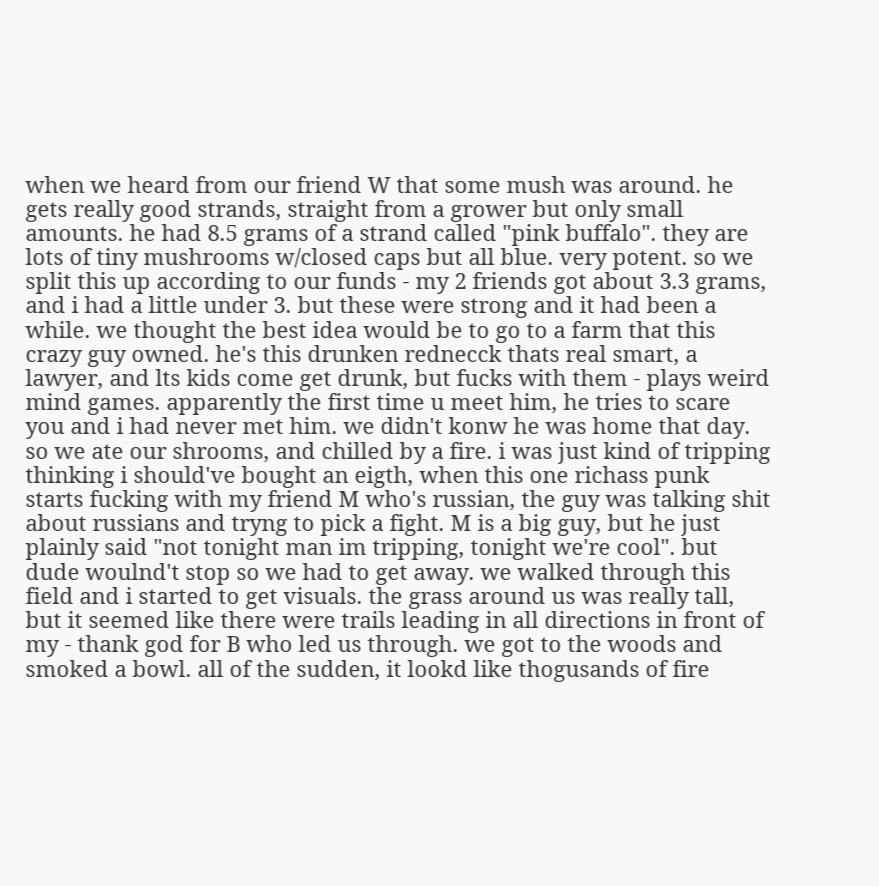when we heard from our friend W that some mush was around. he gets really good strands, straight from a grower but only small amounts. he had 8.5 grams of a strand called "pink buffalo". they are lots of tiny mushrooms w/closed caps but all blue. very potent. so we split this up according to our funds - my 2 friends got about 3.3 grams, and i had a little under 3. but these were strong and it had been a while. we thought the best idea would be to go to a farm that this crazy guy owned. he's this drunken rednecck thats real smart, a lawyer, and lts kids come get drunk, but fucks with them - plays weird mind games. apparently the first time u meet him, he tries to scare you and i had never met him. we didn't konw he was home that day.
so we ate our shrooms, and chilled by a fire. i was just kind of tripping thinking i should've bought an eigth, when this one richass punk starts fucking with my friend M who's russian, the guy was talking shit about russians and tryng to pick a fight. M is a big guy, but he just plainly said "not tonight man im tripping, tonight we're cool". but dude woulnd't stop so we had to get away. we walked through this field and i started to get visuals. the grass around us was really tall, but it seemed like there were trails leading in all directions in front of my - thank god for B who led us through. we got to the woods and smoked a bowl. all of the sudden, it lookd like thogusands of fire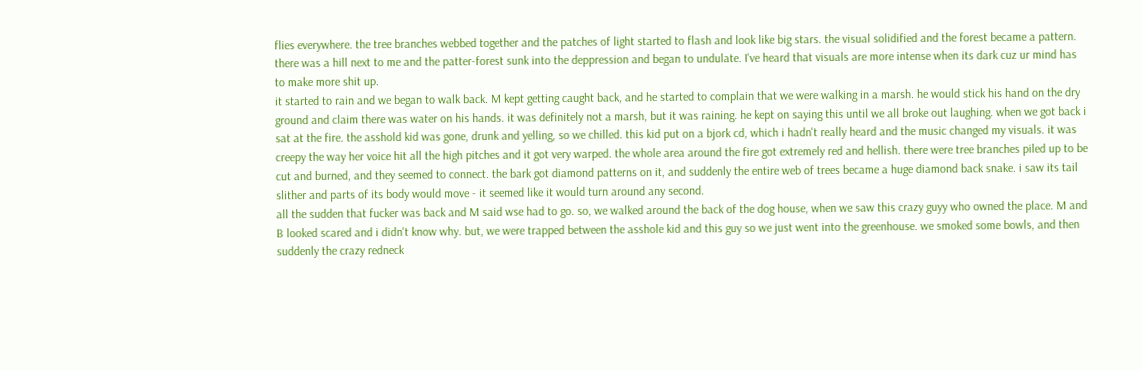flies everywhere. the tree branches webbed together and the patches of light started to flash and look like big stars. the visual solidified and the forest became a pattern. there was a hill next to me and the patter-forest sunk into the deppression and began to undulate. I've heard that visuals are more intense when its dark cuz ur mind has to make more shit up.
it started to rain and we began to walk back. M kept getting caught back, and he started to complain that we were walking in a marsh. he would stick his hand on the dry ground and claim there was water on his hands. it was definitely not a marsh, but it was raining. he kept on saying this until we all broke out laughing. when we got back i sat at the fire. the asshold kid was gone, drunk and yelling, so we chilled. this kid put on a bjork cd, which i hadn't really heard and the music changed my visuals. it was creepy the way her voice hit all the high pitches and it got very warped. the whole area around the fire got extremely red and hellish. there were tree branches piled up to be cut and burned, and they seemed to connect. the bark got diamond patterns on it, and suddenly the entire web of trees became a huge diamond back snake. i saw its tail slither and parts of its body would move - it seemed like it would turn around any second.
all the sudden that fucker was back and M said wse had to go. so, we walked around the back of the dog house, when we saw this crazy guyy who owned the place. M and B looked scared and i didn't know why. but, we were trapped between the asshole kid and this guy so we just went into the greenhouse. we smoked some bowls, and then suddenly the crazy redneck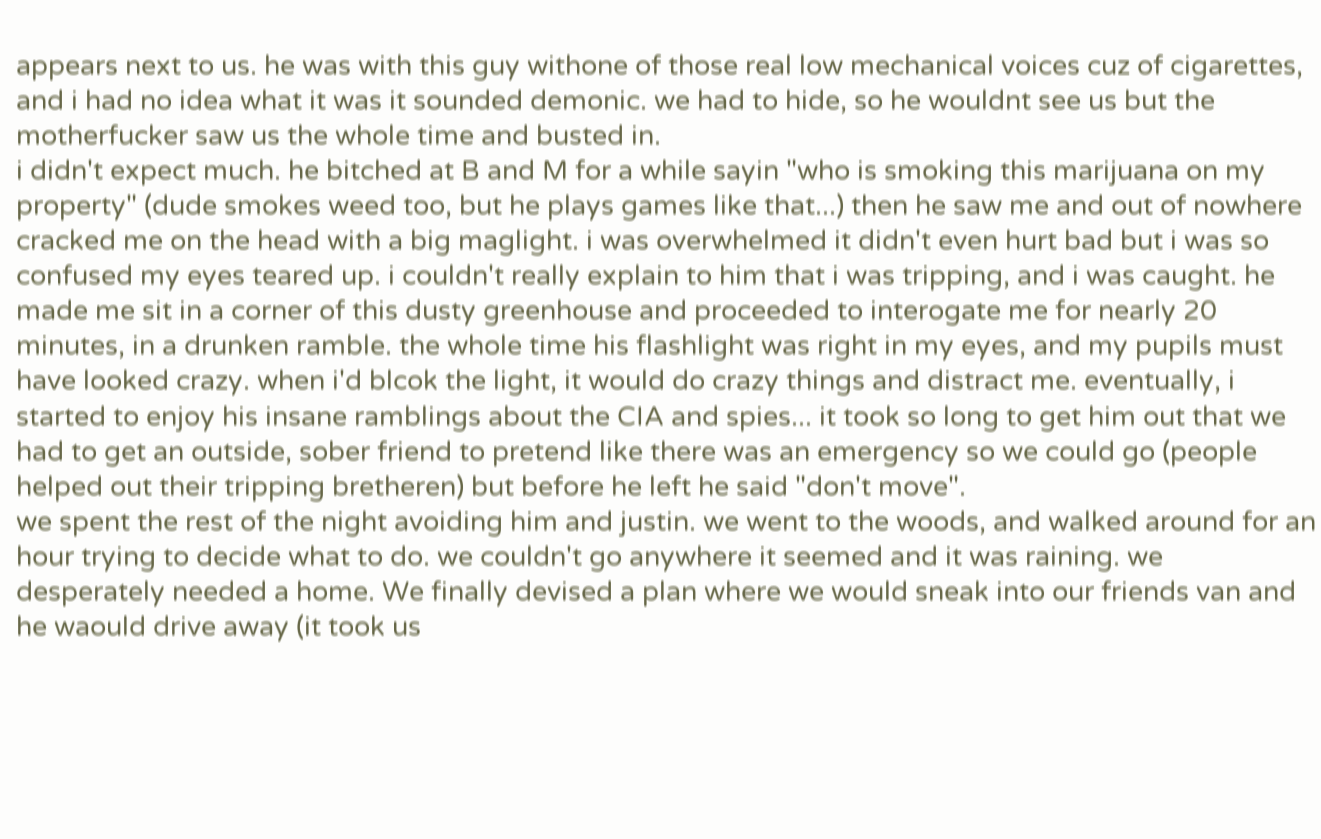appears next to us. he was with this guy withone of those real low mechanical voices cuz of cigarettes, and i had no idea what it was it sounded demonic. we had to hide, so he wouldnt see us but the motherfucker saw us the whole time and busted in.
i didn't expect much. he bitched at B and M for a while sayin "who is smoking this marijuana on my property" (dude smokes weed too, but he plays games like that...) then he saw me and out of nowhere cracked me on the head with a big maglight. i was overwhelmed it didn't even hurt bad but i was so confused my eyes teared up. i couldn't really explain to him that i was tripping, and i was caught. he made me sit in a corner of this dusty greenhouse and proceeded to interogate me for nearly 20 minutes, in a drunken ramble. the whole time his flashlight was right in my eyes, and my pupils must have looked crazy. when i'd blcok the light, it would do crazy things and distract me. eventually, i started to enjoy his insane ramblings about the CIA and spies... it took so long to get him out that we had to get an outside, sober friend to pretend like there was an emergency so we could go (people helped out their tripping bretheren) but before he left he said "don't move".
we spent the rest of the night avoiding him and justin. we went to the woods, and walked around for an hour trying to decide what to do. we couldn't go anywhere it seemed and it was raining. we desperately needed a home. We finally devised a plan where we would sneak into our friends van and he waould drive away (it took us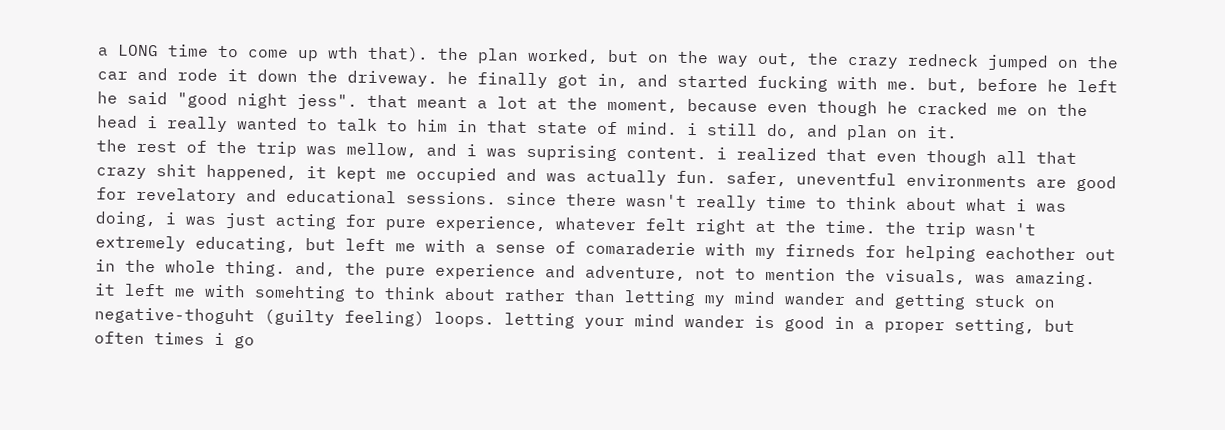a LONG time to come up wth that). the plan worked, but on the way out, the crazy redneck jumped on the car and rode it down the driveway. he finally got in, and started fucking with me. but, before he left he said "good night jess". that meant a lot at the moment, because even though he cracked me on the head i really wanted to talk to him in that state of mind. i still do, and plan on it.
the rest of the trip was mellow, and i was suprising content. i realized that even though all that crazy shit happened, it kept me occupied and was actually fun. safer, uneventful environments are good for revelatory and educational sessions. since there wasn't really time to think about what i was doing, i was just acting for pure experience, whatever felt right at the time. the trip wasn't extremely educating, but left me with a sense of comaraderie with my firneds for helping eachother out in the whole thing. and, the pure experience and adventure, not to mention the visuals, was amazing. it left me with somehting to think about rather than letting my mind wander and getting stuck on negative-thoguht (guilty feeling) loops. letting your mind wander is good in a proper setting, but often times i go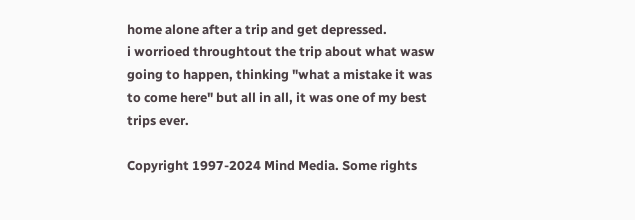home alone after a trip and get depressed.
i worrioed throughtout the trip about what wasw going to happen, thinking "what a mistake it was to come here" but all in all, it was one of my best trips ever.

Copyright 1997-2024 Mind Media. Some rights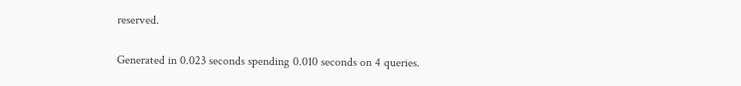reserved.

Generated in 0.023 seconds spending 0.010 seconds on 4 queries.